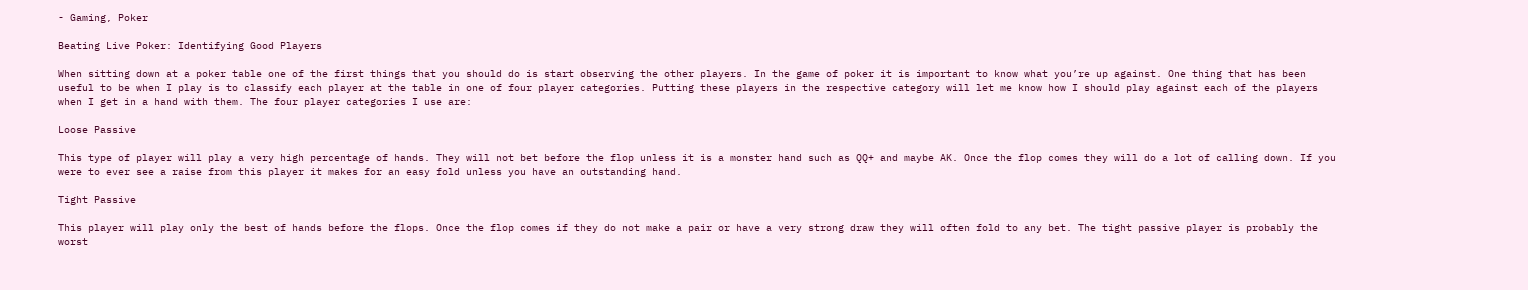- Gaming, Poker

Beating Live Poker: Identifying Good Players

When sitting down at a poker table one of the first things that you should do is start observing the other players. In the game of poker it is important to know what you’re up against. One thing that has been useful to be when I play is to classify each player at the table in one of four player categories. Putting these players in the respective category will let me know how I should play against each of the players when I get in a hand with them. The four player categories I use are:

Loose Passive

This type of player will play a very high percentage of hands. They will not bet before the flop unless it is a monster hand such as QQ+ and maybe AK. Once the flop comes they will do a lot of calling down. If you were to ever see a raise from this player it makes for an easy fold unless you have an outstanding hand.

Tight Passive

This player will play only the best of hands before the flops. Once the flop comes if they do not make a pair or have a very strong draw they will often fold to any bet. The tight passive player is probably the worst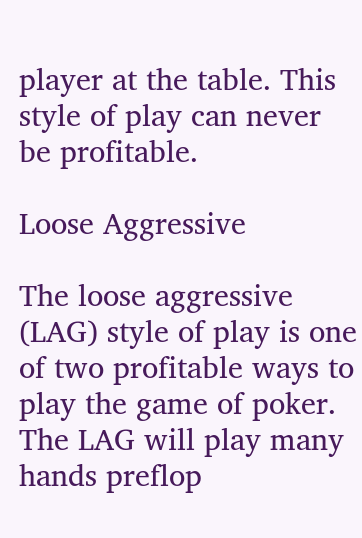player at the table. This style of play can never be profitable.

Loose Aggressive

The loose aggressive (LAG) style of play is one of two profitable ways to play the game of poker. The LAG will play many hands preflop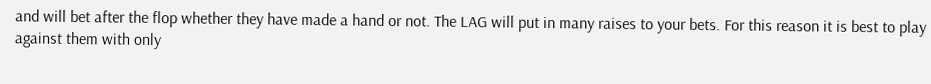and will bet after the flop whether they have made a hand or not. The LAG will put in many raises to your bets. For this reason it is best to play against them with only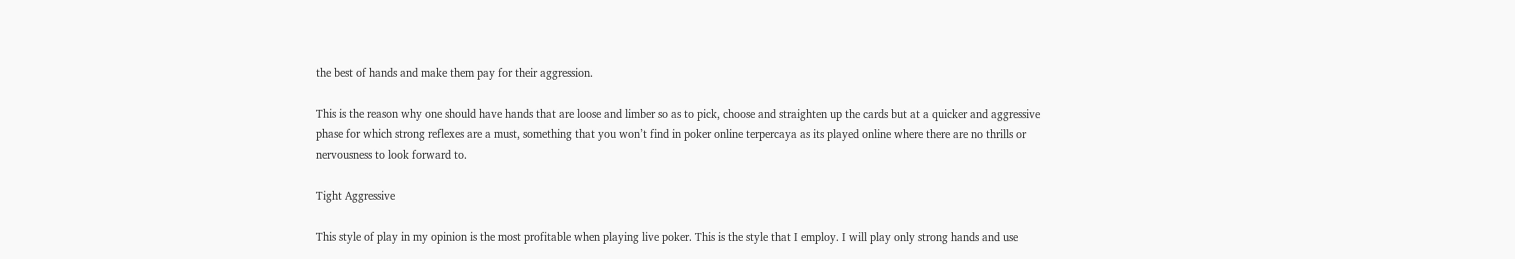the best of hands and make them pay for their aggression.

This is the reason why one should have hands that are loose and limber so as to pick, choose and straighten up the cards but at a quicker and aggressive phase for which strong reflexes are a must, something that you won’t find in poker online terpercaya as its played online where there are no thrills or nervousness to look forward to.

Tight Aggressive

This style of play in my opinion is the most profitable when playing live poker. This is the style that I employ. I will play only strong hands and use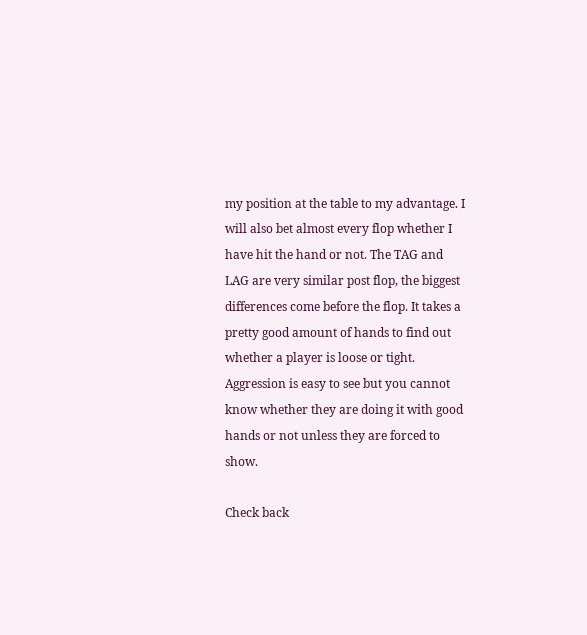my position at the table to my advantage. I will also bet almost every flop whether I have hit the hand or not. The TAG and LAG are very similar post flop, the biggest differences come before the flop. It takes a pretty good amount of hands to find out whether a player is loose or tight. Aggression is easy to see but you cannot know whether they are doing it with good hands or not unless they are forced to show.

Check back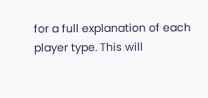for a full explanation of each player type. This will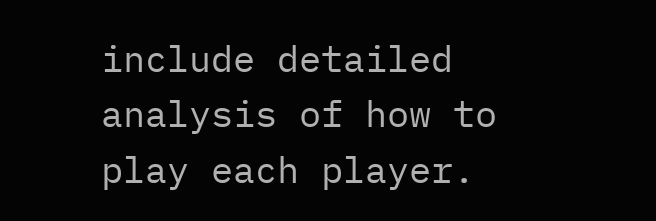include detailed analysis of how to play each player.